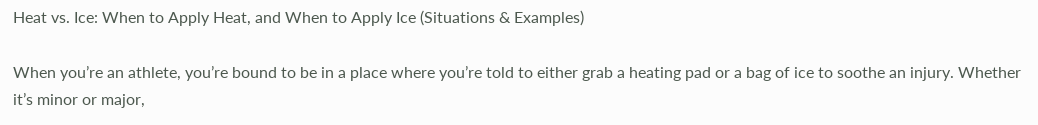Heat vs. Ice: When to Apply Heat, and When to Apply Ice (Situations & Examples)

When you’re an athlete, you’re bound to be in a place where you’re told to either grab a heating pad or a bag of ice to soothe an injury. Whether it’s minor or major,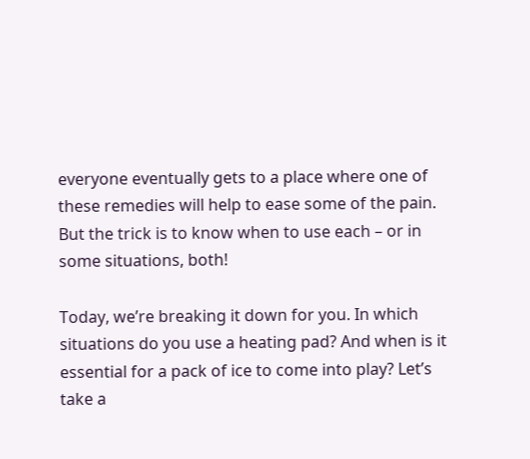everyone eventually gets to a place where one of these remedies will help to ease some of the pain. But the trick is to know when to use each – or in some situations, both!

Today, we’re breaking it down for you. In which situations do you use a heating pad? And when is it essential for a pack of ice to come into play? Let’s take a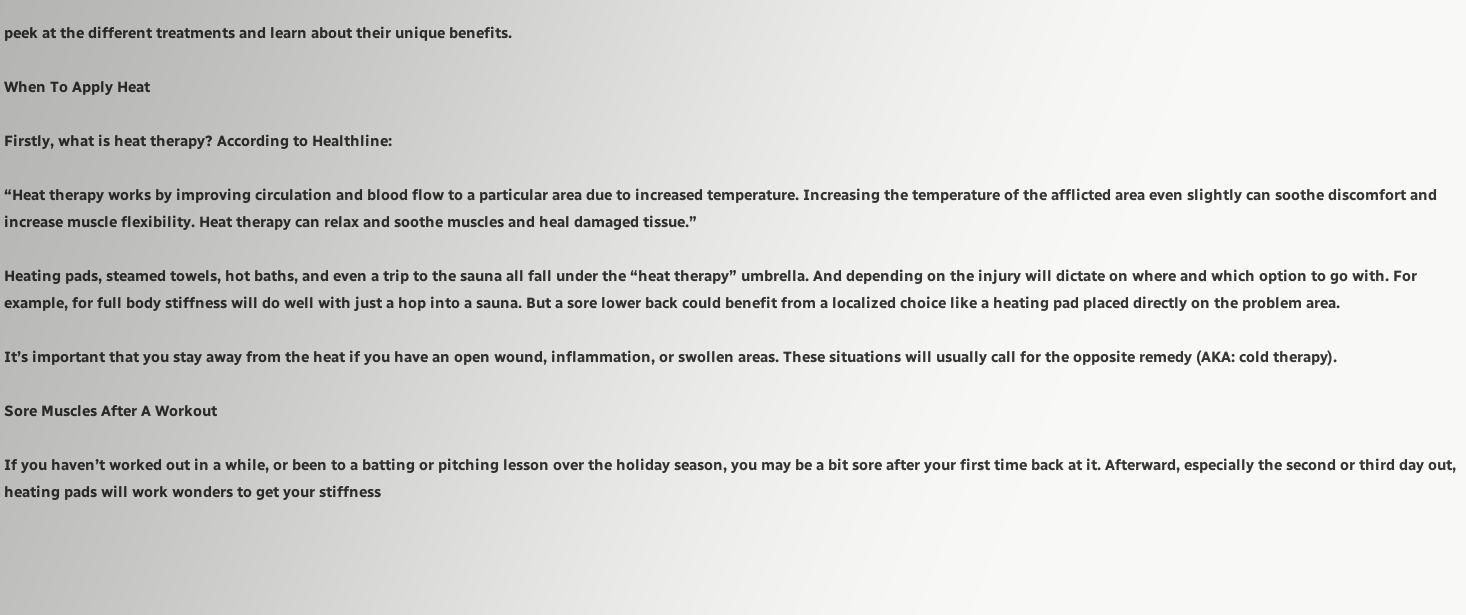peek at the different treatments and learn about their unique benefits.

When To Apply Heat

Firstly, what is heat therapy? According to Healthline:

“Heat therapy works by improving circulation and blood flow to a particular area due to increased temperature. Increasing the temperature of the afflicted area even slightly can soothe discomfort and increase muscle flexibility. Heat therapy can relax and soothe muscles and heal damaged tissue.”

Heating pads, steamed towels, hot baths, and even a trip to the sauna all fall under the “heat therapy” umbrella. And depending on the injury will dictate on where and which option to go with. For example, for full body stiffness will do well with just a hop into a sauna. But a sore lower back could benefit from a localized choice like a heating pad placed directly on the problem area.

It’s important that you stay away from the heat if you have an open wound, inflammation, or swollen areas. These situations will usually call for the opposite remedy (AKA: cold therapy).

Sore Muscles After A Workout

If you haven’t worked out in a while, or been to a batting or pitching lesson over the holiday season, you may be a bit sore after your first time back at it. Afterward, especially the second or third day out, heating pads will work wonders to get your stiffness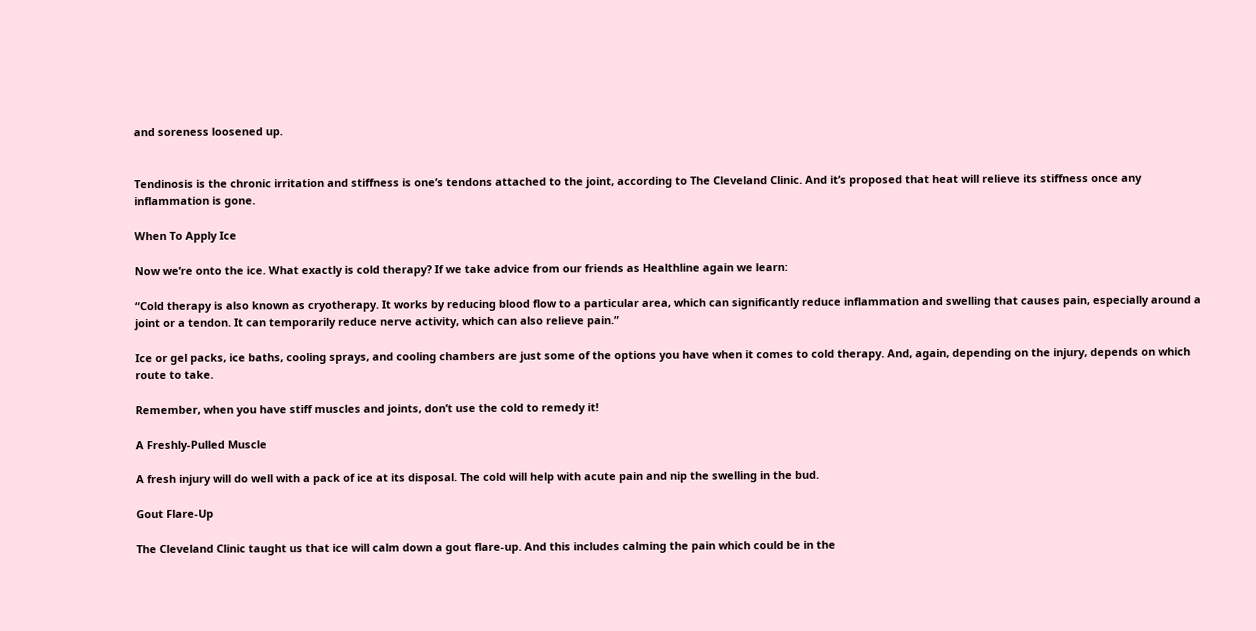and soreness loosened up.


Tendinosis is the chronic irritation and stiffness is one’s tendons attached to the joint, according to The Cleveland Clinic. And it’s proposed that heat will relieve its stiffness once any inflammation is gone.

When To Apply Ice

Now we’re onto the ice. What exactly is cold therapy? If we take advice from our friends as Healthline again we learn:

“Cold therapy is also known as cryotherapy. It works by reducing blood flow to a particular area, which can significantly reduce inflammation and swelling that causes pain, especially around a joint or a tendon. It can temporarily reduce nerve activity, which can also relieve pain.”

Ice or gel packs, ice baths, cooling sprays, and cooling chambers are just some of the options you have when it comes to cold therapy. And, again, depending on the injury, depends on which route to take.

Remember, when you have stiff muscles and joints, don’t use the cold to remedy it!

A Freshly-Pulled Muscle

A fresh injury will do well with a pack of ice at its disposal. The cold will help with acute pain and nip the swelling in the bud.

Gout Flare-Up

The Cleveland Clinic taught us that ice will calm down a gout flare-up. And this includes calming the pain which could be in the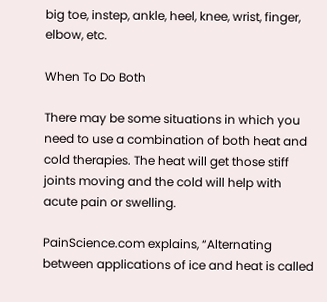big toe, instep, ankle, heel, knee, wrist, finger, elbow, etc.

When To Do Both

There may be some situations in which you need to use a combination of both heat and cold therapies. The heat will get those stiff joints moving and the cold will help with acute pain or swelling.

PainScience.com explains, “Alternating between applications of ice and heat is called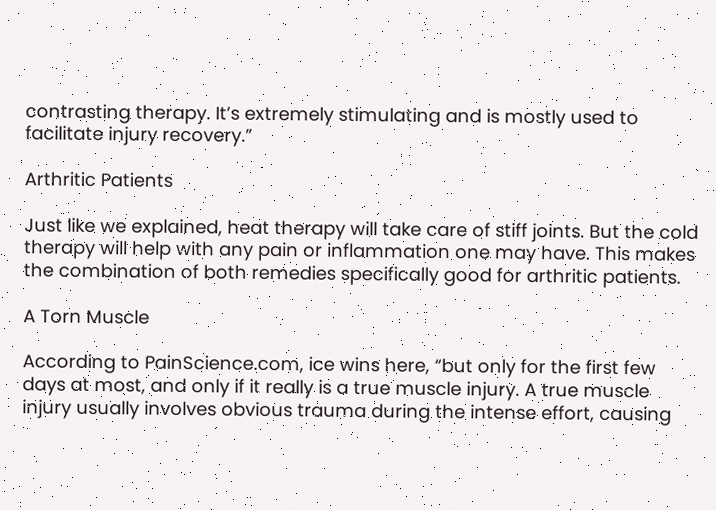contrasting therapy. It’s extremely stimulating and is mostly used to facilitate injury recovery.”

Arthritic Patients

Just like we explained, heat therapy will take care of stiff joints. But the cold therapy will help with any pain or inflammation one may have. This makes the combination of both remedies specifically good for arthritic patients.

A Torn Muscle

According to PainScience.com, ice wins here, “but only for the first few days at most, and only if it really is a true muscle injury. A true muscle injury usually involves obvious trauma during the intense effort, causing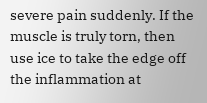severe pain suddenly. If the muscle is truly torn, then use ice to take the edge off the inflammation at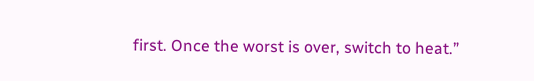first. Once the worst is over, switch to heat.”